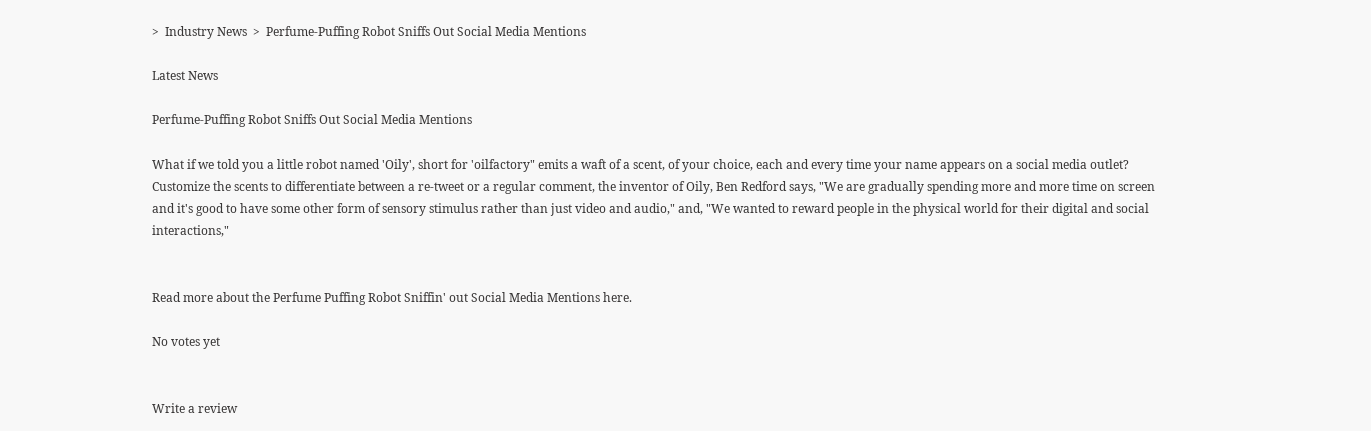>  Industry News  >  Perfume-Puffing Robot Sniffs Out Social Media Mentions

Latest News

Perfume-Puffing Robot Sniffs Out Social Media Mentions

What if we told you a little robot named 'Oily', short for 'oilfactory" emits a waft of a scent, of your choice, each and every time your name appears on a social media outlet? Customize the scents to differentiate between a re-tweet or a regular comment, the inventor of Oily, Ben Redford says, "We are gradually spending more and more time on screen and it's good to have some other form of sensory stimulus rather than just video and audio," and, "We wanted to reward people in the physical world for their digital and social interactions,"


Read more about the Perfume Puffing Robot Sniffin' out Social Media Mentions here.

No votes yet


Write a review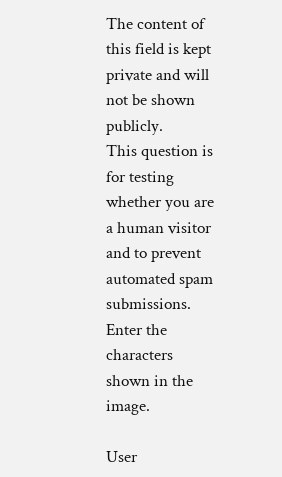The content of this field is kept private and will not be shown publicly.
This question is for testing whether you are a human visitor and to prevent automated spam submissions.
Enter the characters shown in the image.

User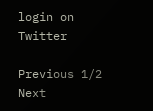login on Twitter

Previous 1/2 Next